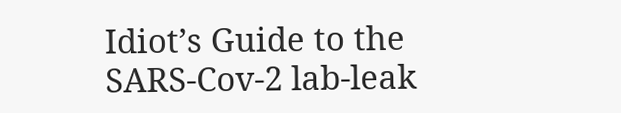Idiot’s Guide to the SARS-Cov-2 lab-leak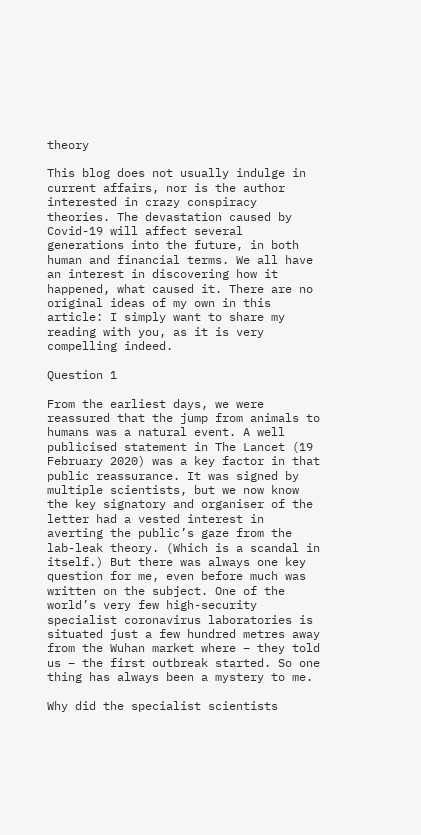theory

This blog does not usually indulge in current affairs, nor is the author interested in crazy conspiracy theories. The devastation caused by Covid-19 will affect several generations into the future, in both human and financial terms. We all have an interest in discovering how it happened, what caused it. There are no original ideas of my own in this article: I simply want to share my reading with you, as it is very compelling indeed.

Question 1

From the earliest days, we were reassured that the jump from animals to humans was a natural event. A well publicised statement in The Lancet (19 February 2020) was a key factor in that public reassurance. It was signed by multiple scientists, but we now know the key signatory and organiser of the letter had a vested interest in averting the public’s gaze from the lab-leak theory. (Which is a scandal in itself.) But there was always one key question for me, even before much was written on the subject. One of the world’s very few high-security specialist coronavirus laboratories is situated just a few hundred metres away from the Wuhan market where – they told us – the first outbreak started. So one thing has always been a mystery to me.

Why did the specialist scientists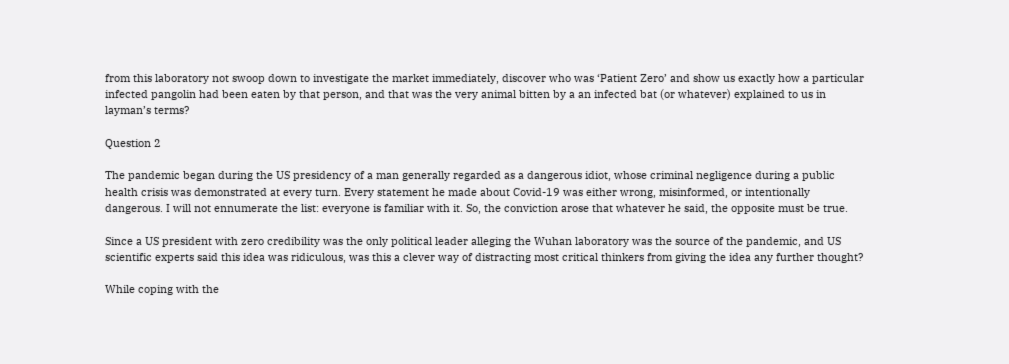from this laboratory not swoop down to investigate the market immediately, discover who was ‘Patient Zero’ and show us exactly how a particular infected pangolin had been eaten by that person, and that was the very animal bitten by a an infected bat (or whatever) explained to us in layman’s terms?

Question 2

The pandemic began during the US presidency of a man generally regarded as a dangerous idiot, whose criminal negligence during a public health crisis was demonstrated at every turn. Every statement he made about Covid-19 was either wrong, misinformed, or intentionally dangerous. I will not ennumerate the list: everyone is familiar with it. So, the conviction arose that whatever he said, the opposite must be true.

Since a US president with zero credibility was the only political leader alleging the Wuhan laboratory was the source of the pandemic, and US scientific experts said this idea was ridiculous, was this a clever way of distracting most critical thinkers from giving the idea any further thought?

While coping with the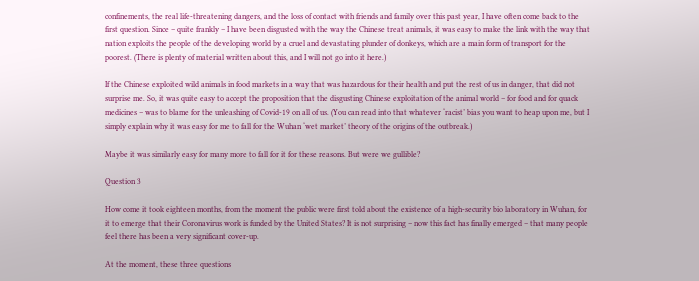confinements, the real life-threatening dangers, and the loss of contact with friends and family over this past year, I have often come back to the first question. Since – quite frankly – I have been disgusted with the way the Chinese treat animals, it was easy to make the link with the way that nation exploits the people of the developing world by a cruel and devastating plunder of donkeys, which are a main form of transport for the poorest. (There is plenty of material written about this, and I will not go into it here.)

If the Chinese exploited wild animals in food markets in a way that was hazardous for their health and put the rest of us in danger, that did not surprise me. So, it was quite easy to accept the proposition that the disgusting Chinese exploitation of the animal world – for food and for quack medicines – was to blame for the unleashing of Covid-19 on all of us. (You can read into that whatever ‘racist’ bias you want to heap upon me, but I simply explain why it was easy for me to fall for the Wuhan ‘wet market’ theory of the origins of the outbreak.)

Maybe it was similarly easy for many more to fall for it for these reasons. But were we gullible?

Question 3

How come it took eighteen months, from the moment the public were first told about the existence of a high-security bio laboratory in Wuhan, for it to emerge that their Coronavirus work is funded by the United States? It is not surprising – now this fact has finally emerged – that many people feel there has been a very significant cover-up.

At the moment, these three questions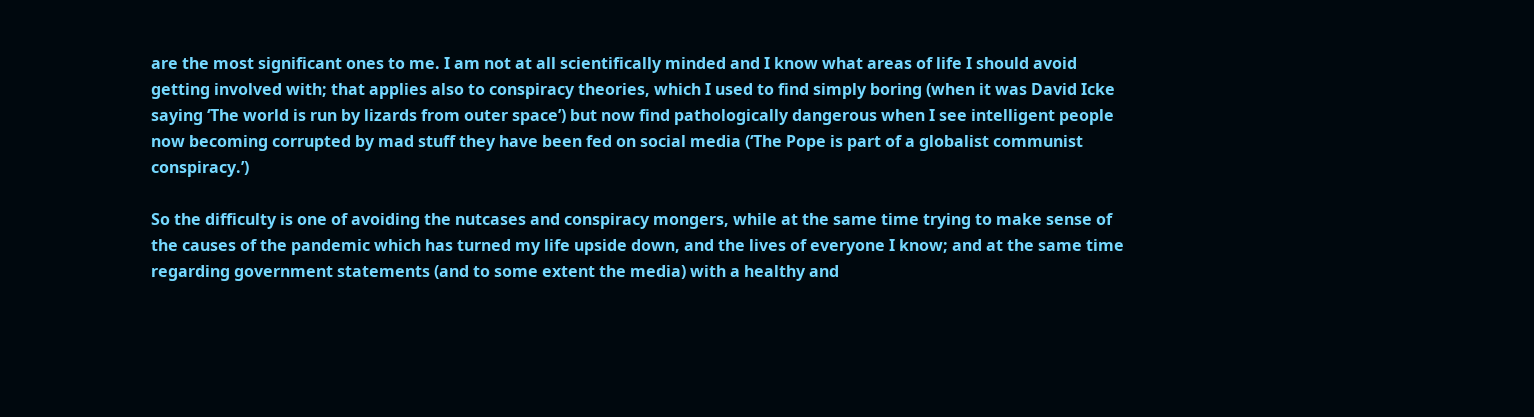are the most significant ones to me. I am not at all scientifically minded and I know what areas of life I should avoid getting involved with; that applies also to conspiracy theories, which I used to find simply boring (when it was David Icke saying ‘The world is run by lizards from outer space’) but now find pathologically dangerous when I see intelligent people now becoming corrupted by mad stuff they have been fed on social media (‘The Pope is part of a globalist communist conspiracy.’)

So the difficulty is one of avoiding the nutcases and conspiracy mongers, while at the same time trying to make sense of the causes of the pandemic which has turned my life upside down, and the lives of everyone I know; and at the same time regarding government statements (and to some extent the media) with a healthy and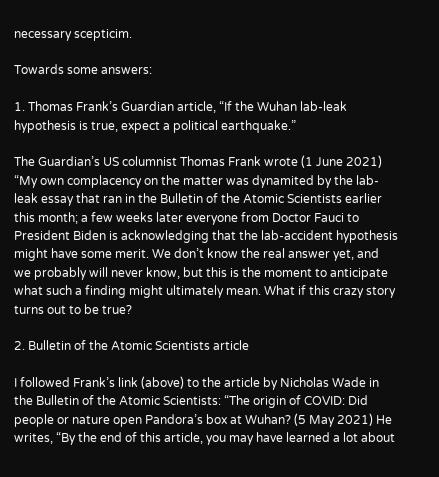necessary scepticim.

Towards some answers:

1. Thomas Frank’s Guardian article, “If the Wuhan lab-leak hypothesis is true, expect a political earthquake.”

The Guardian’s US columnist Thomas Frank wrote (1 June 2021) “My own complacency on the matter was dynamited by the lab-leak essay that ran in the Bulletin of the Atomic Scientists earlier this month; a few weeks later everyone from Doctor Fauci to President Biden is acknowledging that the lab-accident hypothesis might have some merit. We don’t know the real answer yet, and we probably will never know, but this is the moment to anticipate what such a finding might ultimately mean. What if this crazy story turns out to be true?

2. Bulletin of the Atomic Scientists article

I followed Frank’s link (above) to the article by Nicholas Wade in the Bulletin of the Atomic Scientists: “The origin of COVID: Did people or nature open Pandora’s box at Wuhan? (5 May 2021) He writes, “By the end of this article, you may have learned a lot about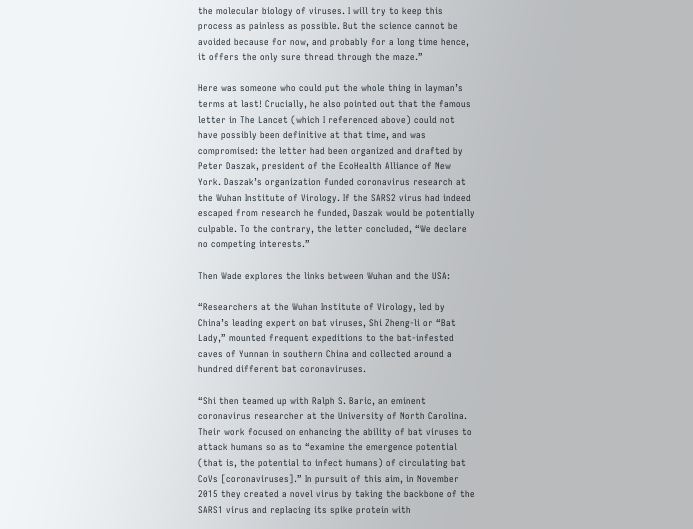the molecular biology of viruses. I will try to keep this process as painless as possible. But the science cannot be avoided because for now, and probably for a long time hence, it offers the only sure thread through the maze.”

Here was someone who could put the whole thing in layman’s terms at last! Crucially, he also pointed out that the famous letter in The Lancet (which I referenced above) could not have possibly been definitive at that time, and was compromised: the letter had been organized and drafted by Peter Daszak, president of the EcoHealth Alliance of New York. Daszak’s organization funded coronavirus research at the Wuhan Institute of Virology. If the SARS2 virus had indeed escaped from research he funded, Daszak would be potentially culpable. To the contrary, the letter concluded, “We declare no competing interests.”

Then Wade explores the links between Wuhan and the USA:

“Researchers at the Wuhan Institute of Virology, led by China’s leading expert on bat viruses, Shi Zheng-li or “Bat Lady,” mounted frequent expeditions to the bat-infested caves of Yunnan in southern China and collected around a hundred different bat coronaviruses.

“Shi then teamed up with Ralph S. Baric, an eminent coronavirus researcher at the University of North Carolina. Their work focused on enhancing the ability of bat viruses to attack humans so as to “examine the emergence potential (that is, the potential to infect humans) of circulating bat CoVs [coronaviruses].” In pursuit of this aim, in November 2015 they created a novel virus by taking the backbone of the SARS1 virus and replacing its spike protein with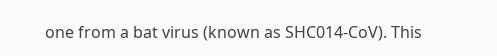one from a bat virus (known as SHC014-CoV). This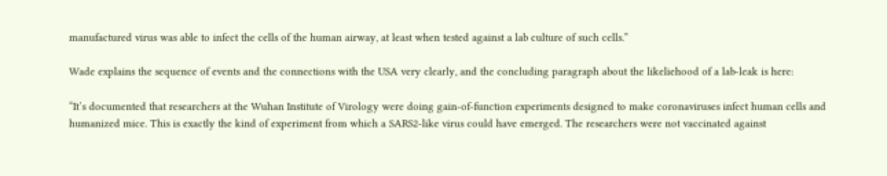manufactured virus was able to infect the cells of the human airway, at least when tested against a lab culture of such cells.”

Wade explains the sequence of events and the connections with the USA very clearly, and the concluding paragraph about the likeliehood of a lab-leak is here:

“It’s documented that researchers at the Wuhan Institute of Virology were doing gain-of-function experiments designed to make coronaviruses infect human cells and humanized mice. This is exactly the kind of experiment from which a SARS2-like virus could have emerged. The researchers were not vaccinated against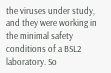the viruses under study, and they were working in the minimal safety conditions of a BSL2 laboratory. So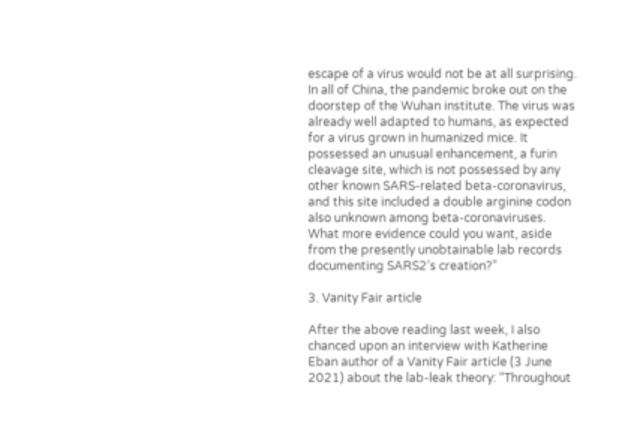escape of a virus would not be at all surprising. In all of China, the pandemic broke out on the doorstep of the Wuhan institute. The virus was already well adapted to humans, as expected for a virus grown in humanized mice. It possessed an unusual enhancement, a furin cleavage site, which is not possessed by any other known SARS-related beta-coronavirus, and this site included a double arginine codon also unknown among beta-coronaviruses. What more evidence could you want, aside from the presently unobtainable lab records documenting SARS2’s creation?”

3. Vanity Fair article

After the above reading last week, I also chanced upon an interview with Katherine Eban author of a Vanity Fair article (3 June 2021) about the lab-leak theory: “Throughout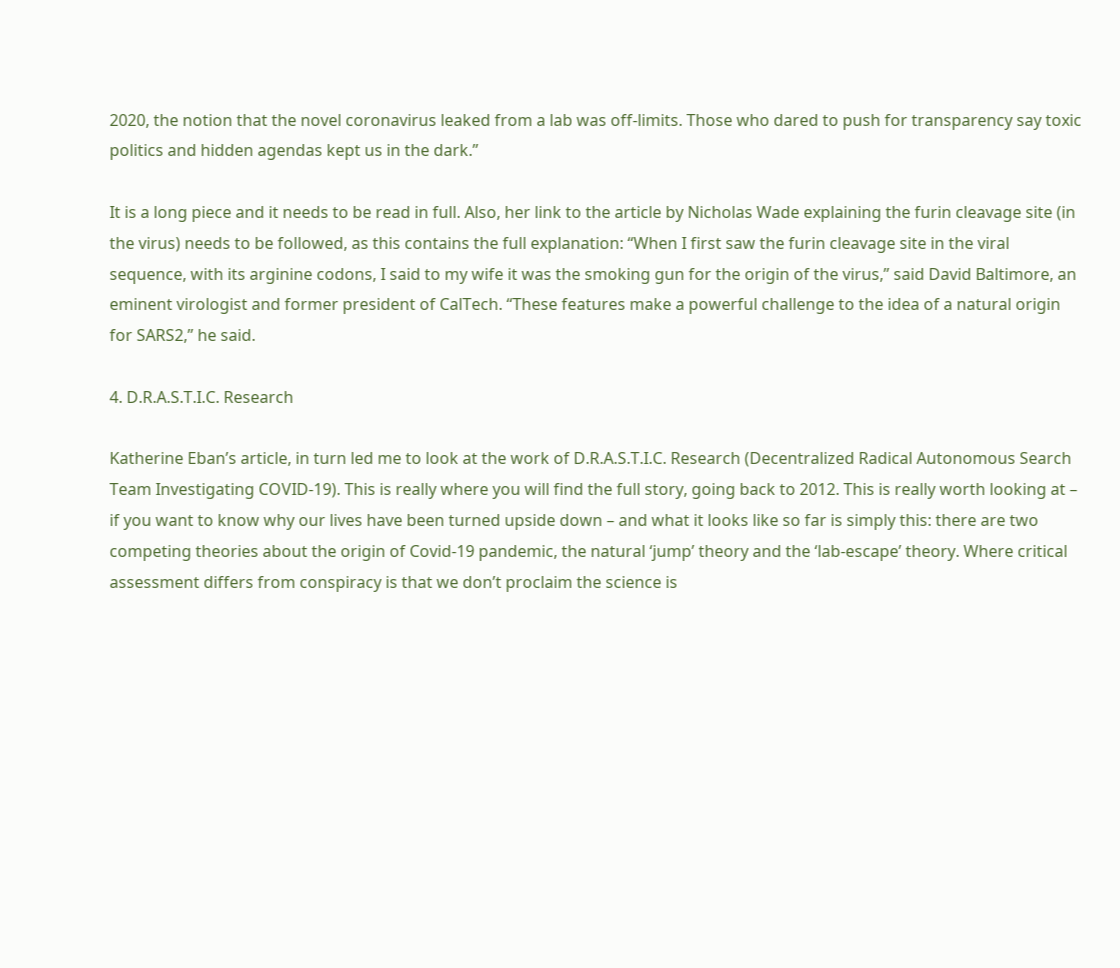2020, the notion that the novel coronavirus leaked from a lab was off-limits. Those who dared to push for transparency say toxic politics and hidden agendas kept us in the dark.”

It is a long piece and it needs to be read in full. Also, her link to the article by Nicholas Wade explaining the furin cleavage site (in the virus) needs to be followed, as this contains the full explanation: “When I first saw the furin cleavage site in the viral sequence, with its arginine codons, I said to my wife it was the smoking gun for the origin of the virus,” said David Baltimore, an eminent virologist and former president of CalTech. “These features make a powerful challenge to the idea of a natural origin for SARS2,” he said.

4. D.R.A.S.T.I.C. Research

Katherine Eban’s article, in turn led me to look at the work of D.R.A.S.T.I.C. Research (Decentralized Radical Autonomous Search Team Investigating COVID-19). This is really where you will find the full story, going back to 2012. This is really worth looking at – if you want to know why our lives have been turned upside down – and what it looks like so far is simply this: there are two competing theories about the origin of Covid-19 pandemic, the natural ‘jump’ theory and the ‘lab-escape’ theory. Where critical assessment differs from conspiracy is that we don’t proclaim the science is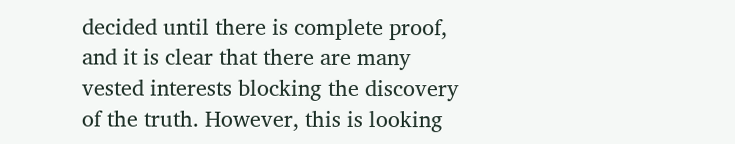decided until there is complete proof, and it is clear that there are many vested interests blocking the discovery of the truth. However, this is looking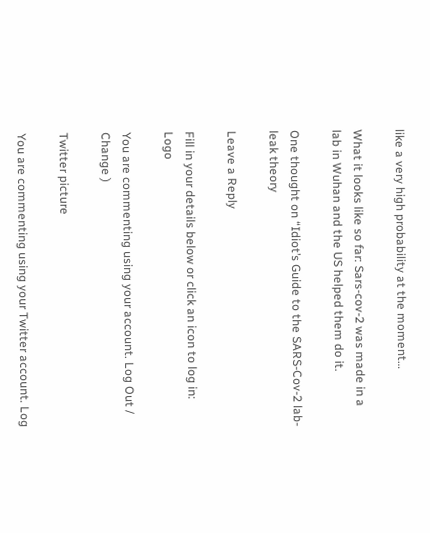like a very high probability at the moment…

What it looks like so far: Sars-cov-2 was made in a lab in Wuhan and the US helped them do it.

One thought on “Idiot’s Guide to the SARS-Cov-2 lab-leak theory

Leave a Reply

Fill in your details below or click an icon to log in: Logo

You are commenting using your account. Log Out /  Change )

Twitter picture

You are commenting using your Twitter account. Log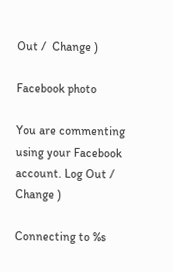Out /  Change )

Facebook photo

You are commenting using your Facebook account. Log Out /  Change )

Connecting to %s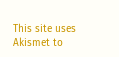This site uses Akismet to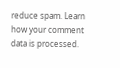reduce spam. Learn how your comment data is processed.